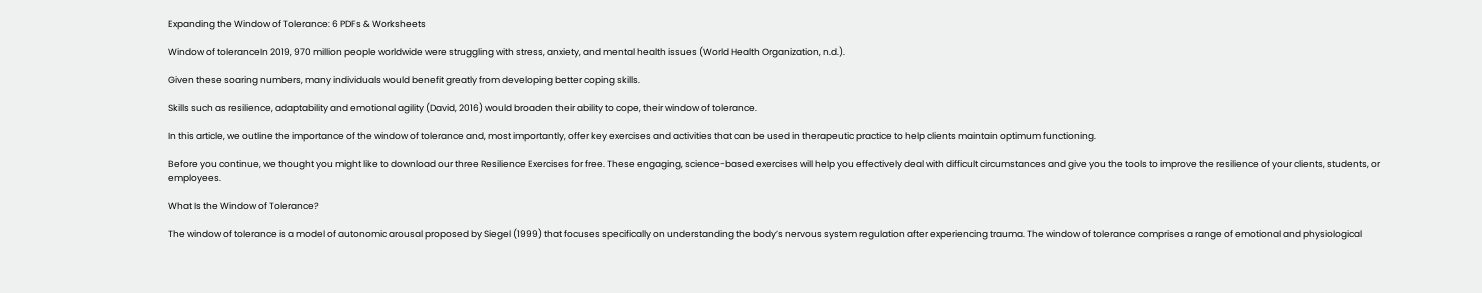Expanding the Window of Tolerance: 6 PDFs & Worksheets

Window of toleranceIn 2019, 970 million people worldwide were struggling with stress, anxiety, and mental health issues (World Health Organization, n.d.).

Given these soaring numbers, many individuals would benefit greatly from developing better coping skills.

Skills such as resilience, adaptability and emotional agility (David, 2016) would broaden their ability to cope, their window of tolerance.

In this article, we outline the importance of the window of tolerance and, most importantly, offer key exercises and activities that can be used in therapeutic practice to help clients maintain optimum functioning.

Before you continue, we thought you might like to download our three Resilience Exercises for free. These engaging, science-based exercises will help you effectively deal with difficult circumstances and give you the tools to improve the resilience of your clients, students, or employees.

What Is the Window of Tolerance?

The window of tolerance is a model of autonomic arousal proposed by Siegel (1999) that focuses specifically on understanding the body’s nervous system regulation after experiencing trauma. The window of tolerance comprises a range of emotional and physiological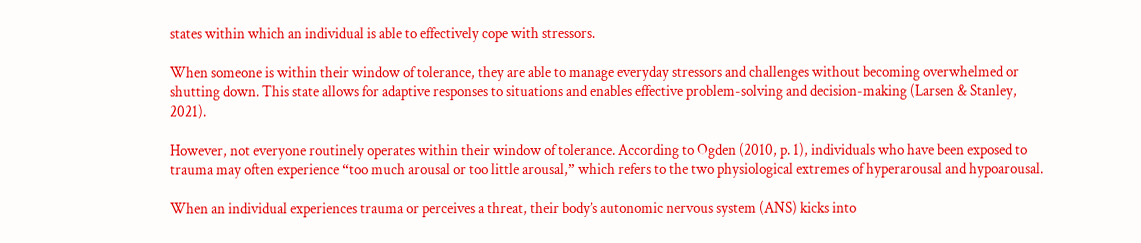states within which an individual is able to effectively cope with stressors.

When someone is within their window of tolerance, they are able to manage everyday stressors and challenges without becoming overwhelmed or shutting down. This state allows for adaptive responses to situations and enables effective problem-solving and decision-making (Larsen & Stanley, 2021).

However, not everyone routinely operates within their window of tolerance. According to Ogden (2010, p. 1), individuals who have been exposed to trauma may often experience “too much arousal or too little arousal,” which refers to the two physiological extremes of hyperarousal and hypoarousal.

When an individual experiences trauma or perceives a threat, their body’s autonomic nervous system (ANS) kicks into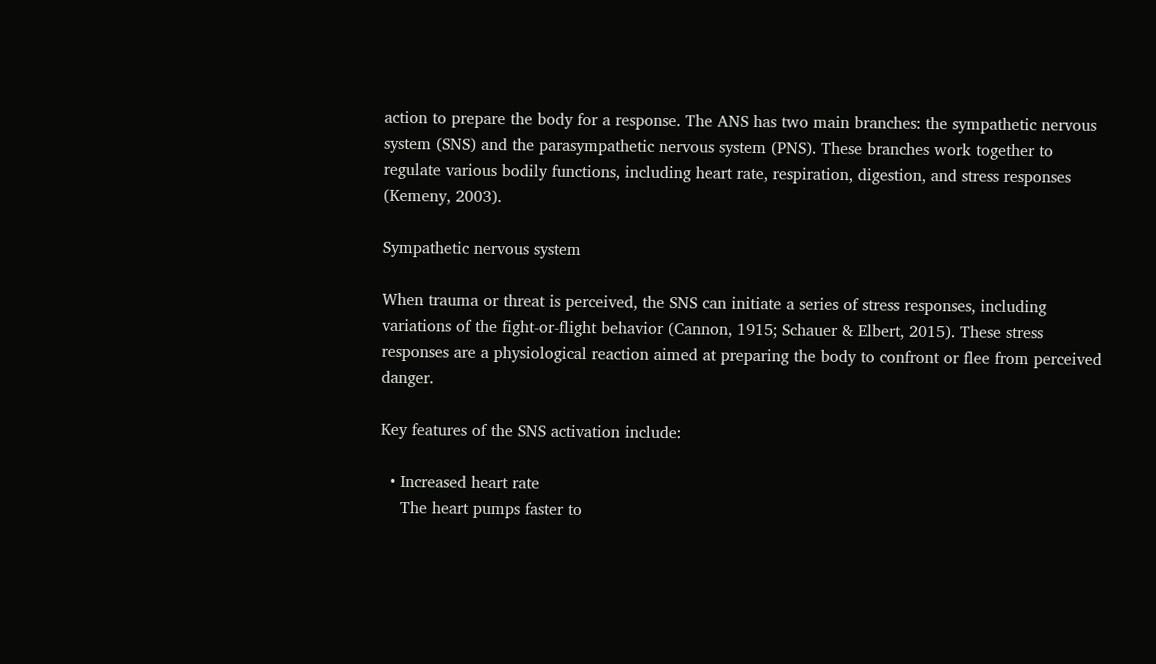action to prepare the body for a response. The ANS has two main branches: the sympathetic nervous system (SNS) and the parasympathetic nervous system (PNS). These branches work together to regulate various bodily functions, including heart rate, respiration, digestion, and stress responses (Kemeny, 2003).

Sympathetic nervous system

When trauma or threat is perceived, the SNS can initiate a series of stress responses, including variations of the fight-or-flight behavior (Cannon, 1915; Schauer & Elbert, 2015). These stress responses are a physiological reaction aimed at preparing the body to confront or flee from perceived danger.

Key features of the SNS activation include:

  • Increased heart rate
    The heart pumps faster to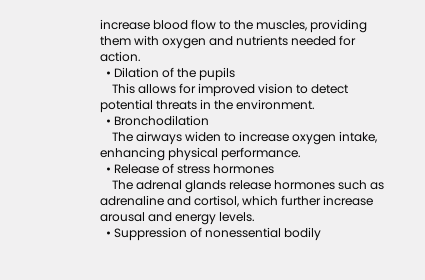increase blood flow to the muscles, providing them with oxygen and nutrients needed for action.
  • Dilation of the pupils
    This allows for improved vision to detect potential threats in the environment.
  • Bronchodilation
    The airways widen to increase oxygen intake, enhancing physical performance.
  • Release of stress hormones
    The adrenal glands release hormones such as adrenaline and cortisol, which further increase arousal and energy levels.
  • Suppression of nonessential bodily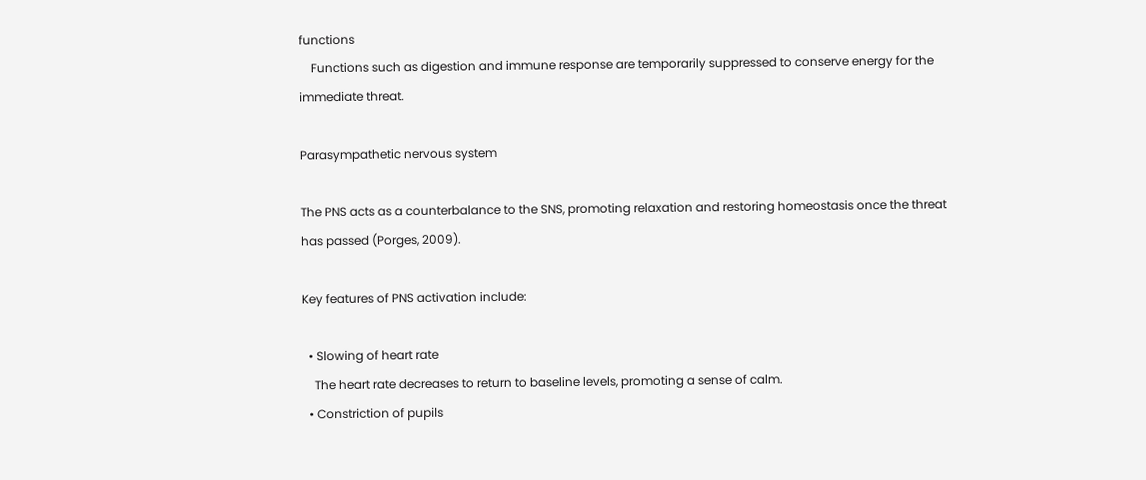functions
    Functions such as digestion and immune response are temporarily suppressed to conserve energy for the immediate threat.

Parasympathetic nervous system

The PNS acts as a counterbalance to the SNS, promoting relaxation and restoring homeostasis once the threat has passed (Porges, 2009).

Key features of PNS activation include:

  • Slowing of heart rate
    The heart rate decreases to return to baseline levels, promoting a sense of calm.
  • Constriction of pupils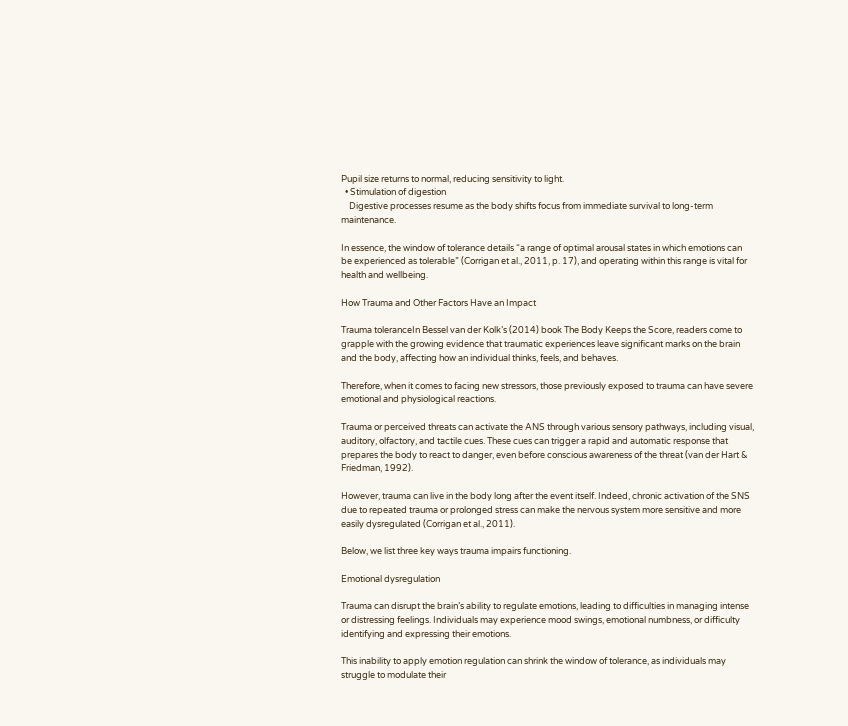Pupil size returns to normal, reducing sensitivity to light.
  • Stimulation of digestion
    Digestive processes resume as the body shifts focus from immediate survival to long-term maintenance.

In essence, the window of tolerance details “a range of optimal arousal states in which emotions can be experienced as tolerable” (Corrigan et al., 2011, p. 17), and operating within this range is vital for health and wellbeing.

How Trauma and Other Factors Have an Impact

Trauma toleranceIn Bessel van der Kolk’s (2014) book The Body Keeps the Score, readers come to grapple with the growing evidence that traumatic experiences leave significant marks on the brain and the body, affecting how an individual thinks, feels, and behaves.

Therefore, when it comes to facing new stressors, those previously exposed to trauma can have severe emotional and physiological reactions.

Trauma or perceived threats can activate the ANS through various sensory pathways, including visual, auditory, olfactory, and tactile cues. These cues can trigger a rapid and automatic response that prepares the body to react to danger, even before conscious awareness of the threat (van der Hart & Friedman, 1992).

However, trauma can live in the body long after the event itself. Indeed, chronic activation of the SNS due to repeated trauma or prolonged stress can make the nervous system more sensitive and more easily dysregulated (Corrigan et al., 2011).

Below, we list three key ways trauma impairs functioning.

Emotional dysregulation

Trauma can disrupt the brain’s ability to regulate emotions, leading to difficulties in managing intense or distressing feelings. Individuals may experience mood swings, emotional numbness, or difficulty identifying and expressing their emotions.

This inability to apply emotion regulation can shrink the window of tolerance, as individuals may struggle to modulate their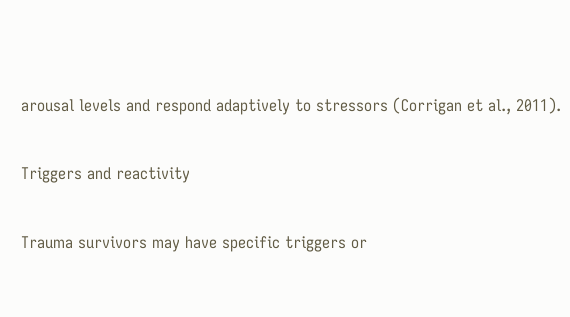arousal levels and respond adaptively to stressors (Corrigan et al., 2011).

Triggers and reactivity

Trauma survivors may have specific triggers or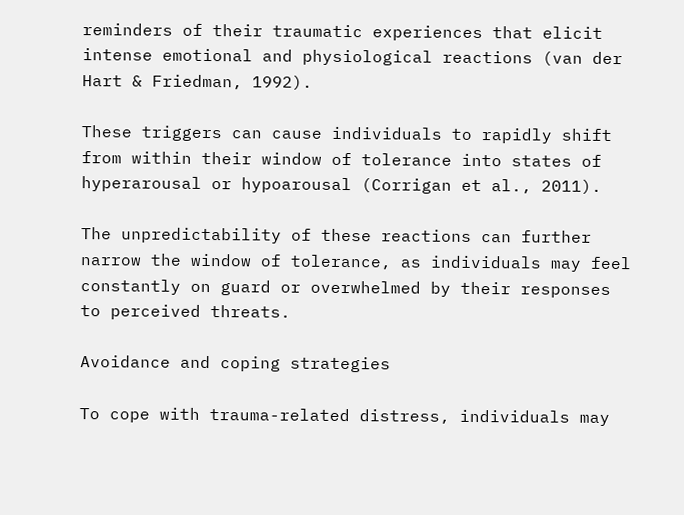reminders of their traumatic experiences that elicit intense emotional and physiological reactions (van der Hart & Friedman, 1992).

These triggers can cause individuals to rapidly shift from within their window of tolerance into states of hyperarousal or hypoarousal (Corrigan et al., 2011).

The unpredictability of these reactions can further narrow the window of tolerance, as individuals may feel constantly on guard or overwhelmed by their responses to perceived threats.

Avoidance and coping strategies

To cope with trauma-related distress, individuals may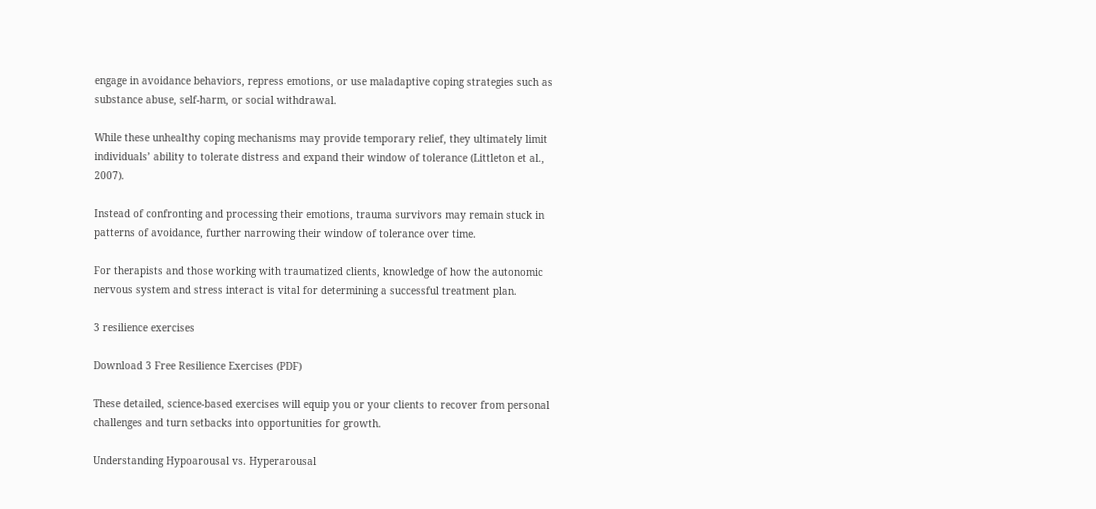engage in avoidance behaviors, repress emotions, or use maladaptive coping strategies such as substance abuse, self-harm, or social withdrawal.

While these unhealthy coping mechanisms may provide temporary relief, they ultimately limit individuals’ ability to tolerate distress and expand their window of tolerance (Littleton et al., 2007).

Instead of confronting and processing their emotions, trauma survivors may remain stuck in patterns of avoidance, further narrowing their window of tolerance over time.

For therapists and those working with traumatized clients, knowledge of how the autonomic nervous system and stress interact is vital for determining a successful treatment plan.

3 resilience exercises

Download 3 Free Resilience Exercises (PDF)

These detailed, science-based exercises will equip you or your clients to recover from personal challenges and turn setbacks into opportunities for growth.

Understanding Hypoarousal vs. Hyperarousal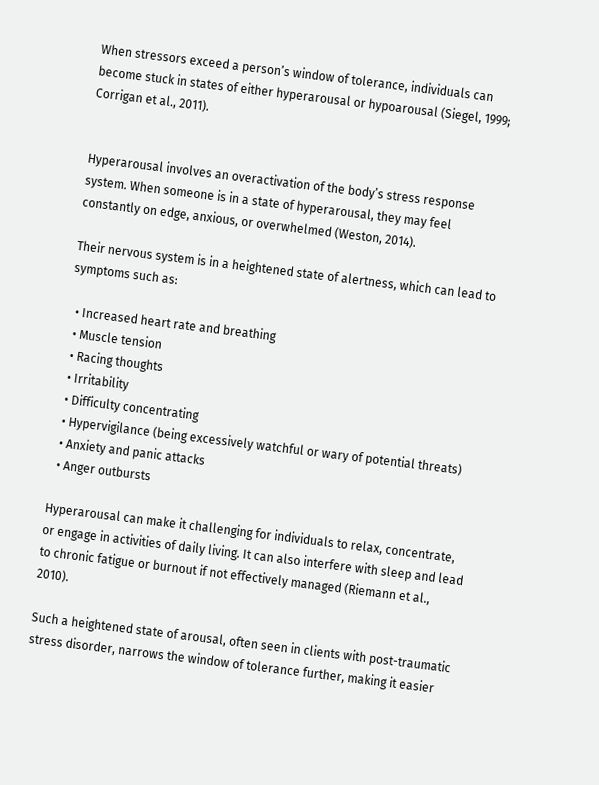When stressors exceed a person’s window of tolerance, individuals can become stuck in states of either hyperarousal or hypoarousal (Siegel, 1999; Corrigan et al., 2011).


Hyperarousal involves an overactivation of the body’s stress response system. When someone is in a state of hyperarousal, they may feel constantly on edge, anxious, or overwhelmed (Weston, 2014).

Their nervous system is in a heightened state of alertness, which can lead to symptoms such as:

  • Increased heart rate and breathing
  • Muscle tension
  • Racing thoughts
  • Irritability
  • Difficulty concentrating
  • Hypervigilance (being excessively watchful or wary of potential threats)
  • Anxiety and panic attacks
  • Anger outbursts

Hyperarousal can make it challenging for individuals to relax, concentrate, or engage in activities of daily living. It can also interfere with sleep and lead to chronic fatigue or burnout if not effectively managed (Riemann et al., 2010).

Such a heightened state of arousal, often seen in clients with post-traumatic stress disorder, narrows the window of tolerance further, making it easier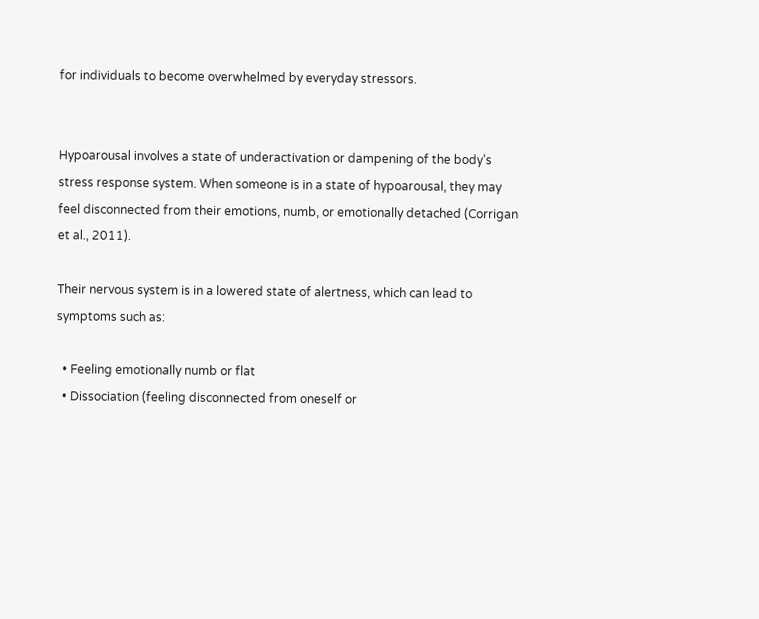for individuals to become overwhelmed by everyday stressors.


Hypoarousal involves a state of underactivation or dampening of the body’s stress response system. When someone is in a state of hypoarousal, they may feel disconnected from their emotions, numb, or emotionally detached (Corrigan et al., 2011).

Their nervous system is in a lowered state of alertness, which can lead to symptoms such as:

  • Feeling emotionally numb or flat
  • Dissociation (feeling disconnected from oneself or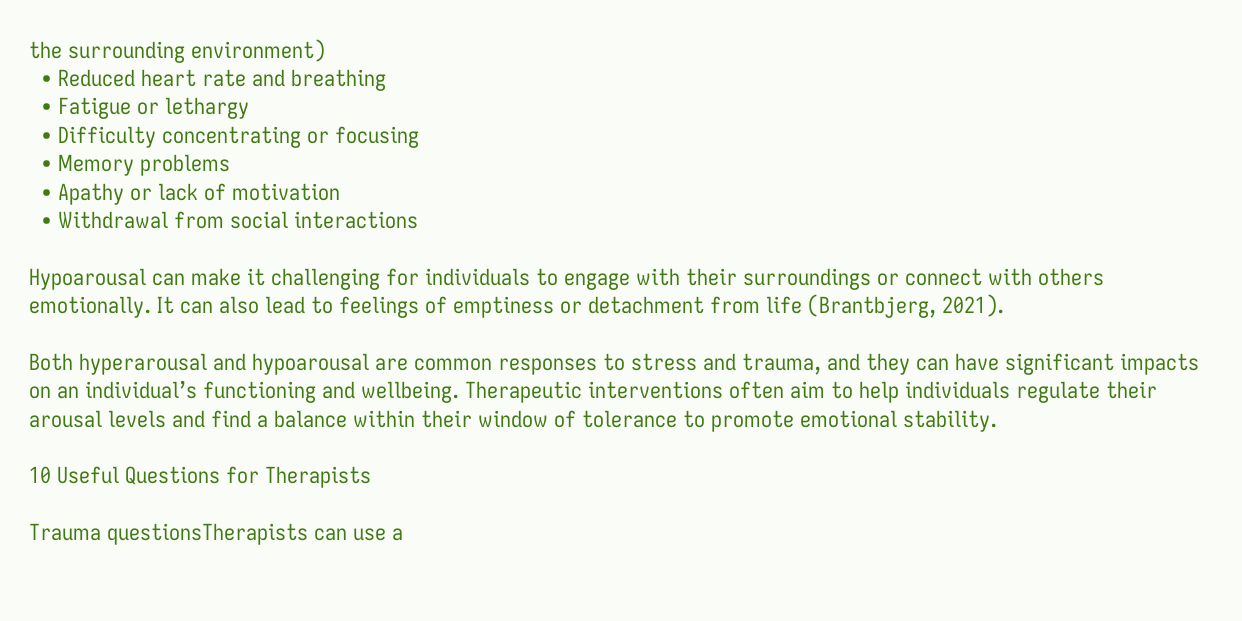the surrounding environment)
  • Reduced heart rate and breathing
  • Fatigue or lethargy
  • Difficulty concentrating or focusing
  • Memory problems
  • Apathy or lack of motivation
  • Withdrawal from social interactions

Hypoarousal can make it challenging for individuals to engage with their surroundings or connect with others emotionally. It can also lead to feelings of emptiness or detachment from life (Brantbjerg, 2021).

Both hyperarousal and hypoarousal are common responses to stress and trauma, and they can have significant impacts on an individual’s functioning and wellbeing. Therapeutic interventions often aim to help individuals regulate their arousal levels and find a balance within their window of tolerance to promote emotional stability.

10 Useful Questions for Therapists

Trauma questionsTherapists can use a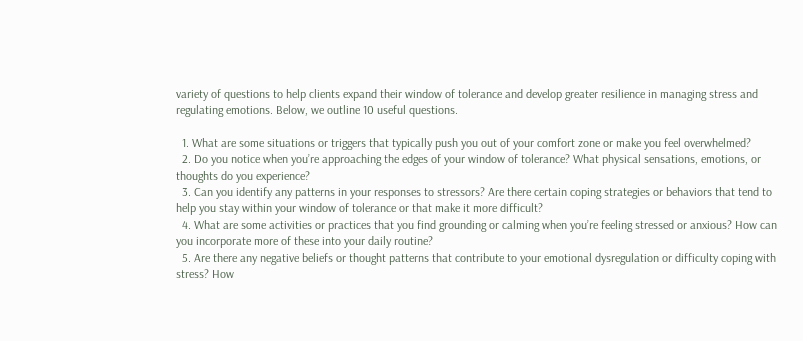variety of questions to help clients expand their window of tolerance and develop greater resilience in managing stress and regulating emotions. Below, we outline 10 useful questions.

  1. What are some situations or triggers that typically push you out of your comfort zone or make you feel overwhelmed?
  2. Do you notice when you’re approaching the edges of your window of tolerance? What physical sensations, emotions, or thoughts do you experience?
  3. Can you identify any patterns in your responses to stressors? Are there certain coping strategies or behaviors that tend to help you stay within your window of tolerance or that make it more difficult?
  4. What are some activities or practices that you find grounding or calming when you’re feeling stressed or anxious? How can you incorporate more of these into your daily routine?
  5. Are there any negative beliefs or thought patterns that contribute to your emotional dysregulation or difficulty coping with stress? How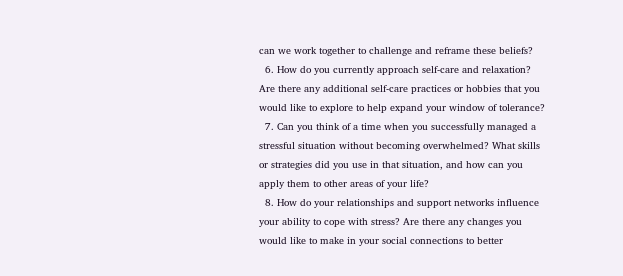can we work together to challenge and reframe these beliefs?
  6. How do you currently approach self-care and relaxation? Are there any additional self-care practices or hobbies that you would like to explore to help expand your window of tolerance?
  7. Can you think of a time when you successfully managed a stressful situation without becoming overwhelmed? What skills or strategies did you use in that situation, and how can you apply them to other areas of your life?
  8. How do your relationships and support networks influence your ability to cope with stress? Are there any changes you would like to make in your social connections to better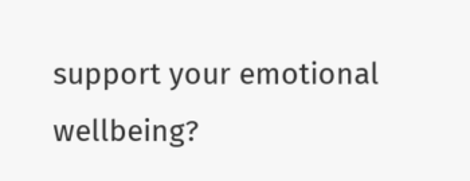support your emotional wellbeing?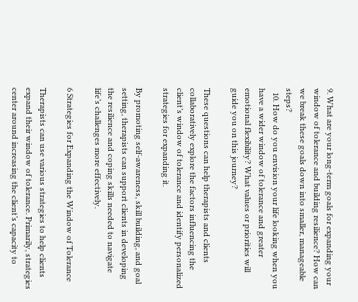9. What are your long-term goals for expanding your window of tolerance and building resilience? How can we break these goals down into smaller, manageable steps?
  10. How do you envision your life looking when you have a wider window of tolerance and greater emotional flexibility? What values or priorities will guide you on this journey?

These questions can help therapists and clients collaboratively explore the factors influencing the client’s window of tolerance and identify personalized strategies for expanding it.

By promoting self-awareness, skill building, and goal setting, therapists can support clients in developing the resilience and coping skills needed to navigate life’s challenges more effectively.

6 Strategies for Expanding the Window of Tolerance

Therapists can use various strategies to help clients expand their window of tolerance. Primarily, strategies center around increasing the client’s capacity to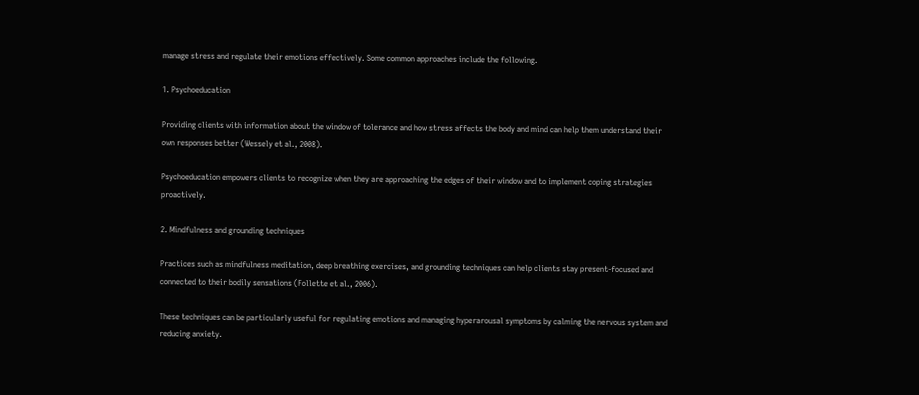manage stress and regulate their emotions effectively. Some common approaches include the following.

1. Psychoeducation

Providing clients with information about the window of tolerance and how stress affects the body and mind can help them understand their own responses better (Wessely et al., 2008).

Psychoeducation empowers clients to recognize when they are approaching the edges of their window and to implement coping strategies proactively.

2. Mindfulness and grounding techniques

Practices such as mindfulness meditation, deep breathing exercises, and grounding techniques can help clients stay present-focused and connected to their bodily sensations (Follette et al., 2006).

These techniques can be particularly useful for regulating emotions and managing hyperarousal symptoms by calming the nervous system and reducing anxiety.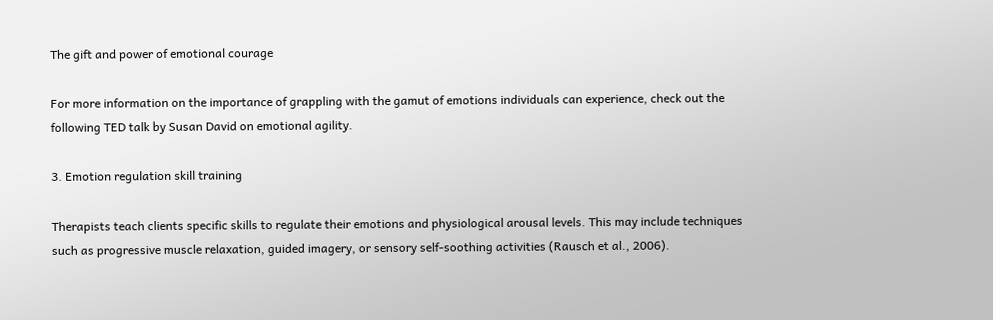The gift and power of emotional courage

For more information on the importance of grappling with the gamut of emotions individuals can experience, check out the following TED talk by Susan David on emotional agility.

3. Emotion regulation skill training

Therapists teach clients specific skills to regulate their emotions and physiological arousal levels. This may include techniques such as progressive muscle relaxation, guided imagery, or sensory self-soothing activities (Rausch et al., 2006).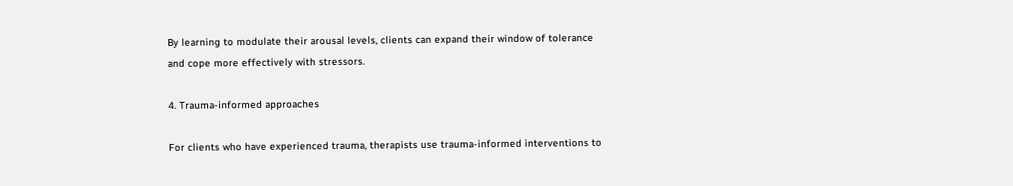By learning to modulate their arousal levels, clients can expand their window of tolerance and cope more effectively with stressors.

4. Trauma-informed approaches

For clients who have experienced trauma, therapists use trauma-informed interventions to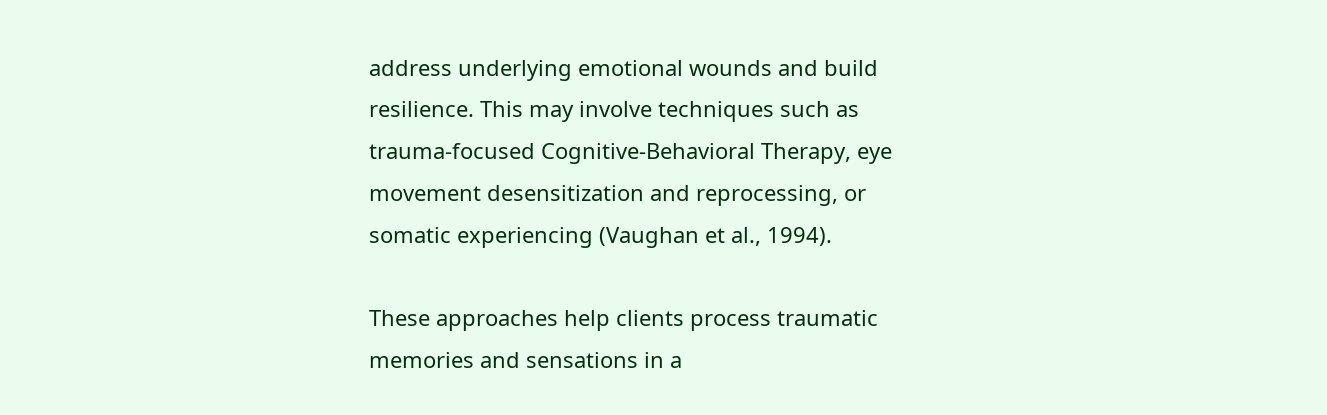address underlying emotional wounds and build resilience. This may involve techniques such as trauma-focused Cognitive-Behavioral Therapy, eye movement desensitization and reprocessing, or somatic experiencing (Vaughan et al., 1994).

These approaches help clients process traumatic memories and sensations in a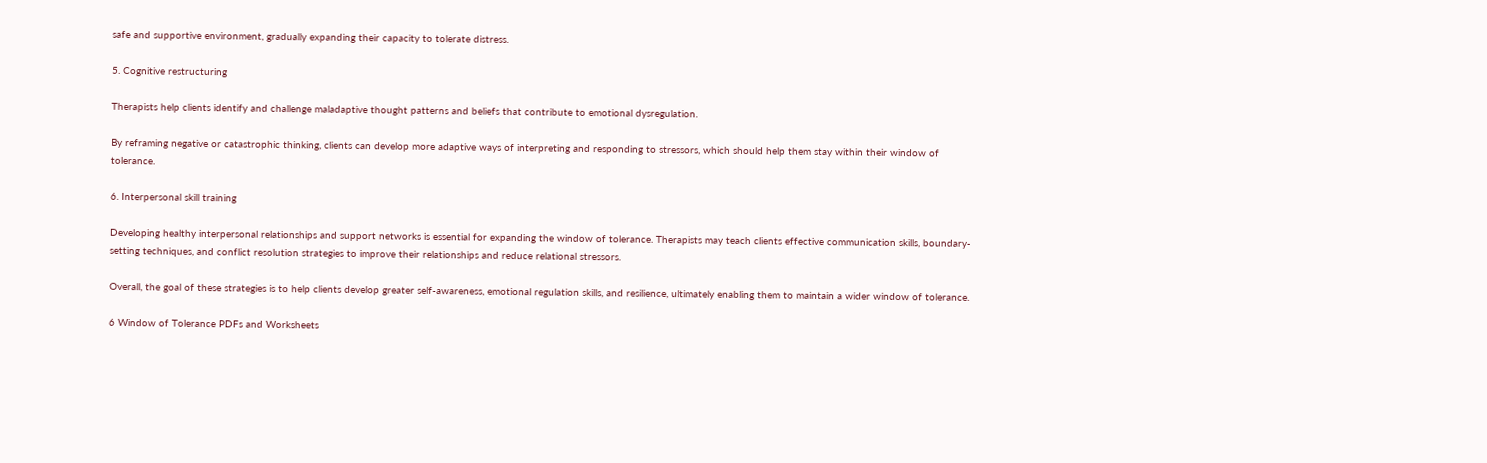safe and supportive environment, gradually expanding their capacity to tolerate distress.

5. Cognitive restructuring

Therapists help clients identify and challenge maladaptive thought patterns and beliefs that contribute to emotional dysregulation.

By reframing negative or catastrophic thinking, clients can develop more adaptive ways of interpreting and responding to stressors, which should help them stay within their window of tolerance.

6. Interpersonal skill training

Developing healthy interpersonal relationships and support networks is essential for expanding the window of tolerance. Therapists may teach clients effective communication skills, boundary-setting techniques, and conflict resolution strategies to improve their relationships and reduce relational stressors.

Overall, the goal of these strategies is to help clients develop greater self-awareness, emotional regulation skills, and resilience, ultimately enabling them to maintain a wider window of tolerance.

6 Window of Tolerance PDFs and Worksheets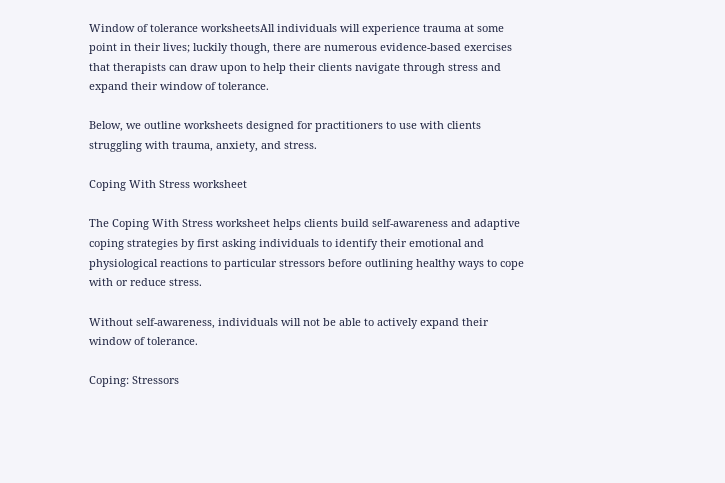Window of tolerance worksheetsAll individuals will experience trauma at some point in their lives; luckily though, there are numerous evidence-based exercises that therapists can draw upon to help their clients navigate through stress and expand their window of tolerance.

Below, we outline worksheets designed for practitioners to use with clients struggling with trauma, anxiety, and stress.

Coping With Stress worksheet

The Coping With Stress worksheet helps clients build self-awareness and adaptive coping strategies by first asking individuals to identify their emotional and physiological reactions to particular stressors before outlining healthy ways to cope with or reduce stress.

Without self-awareness, individuals will not be able to actively expand their window of tolerance.

Coping: Stressors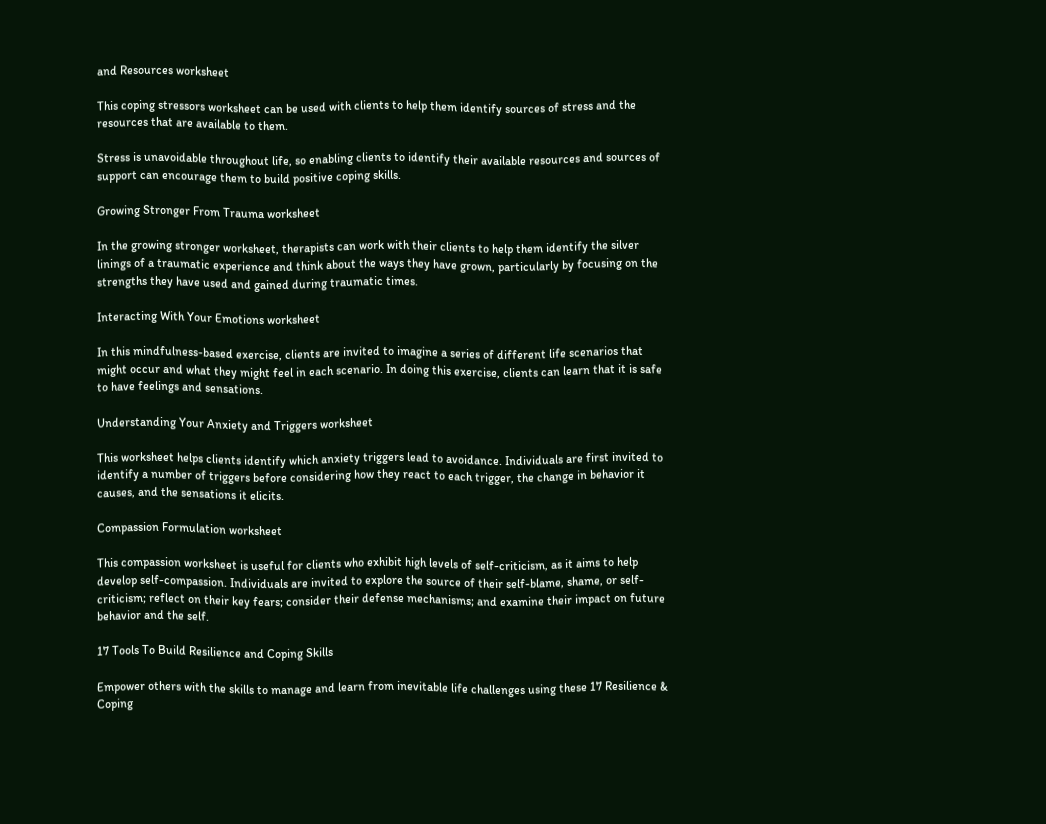and Resources worksheet

This coping stressors worksheet can be used with clients to help them identify sources of stress and the resources that are available to them.

Stress is unavoidable throughout life, so enabling clients to identify their available resources and sources of support can encourage them to build positive coping skills.

Growing Stronger From Trauma worksheet

In the growing stronger worksheet, therapists can work with their clients to help them identify the silver linings of a traumatic experience and think about the ways they have grown, particularly by focusing on the strengths they have used and gained during traumatic times.

Interacting With Your Emotions worksheet

In this mindfulness-based exercise, clients are invited to imagine a series of different life scenarios that might occur and what they might feel in each scenario. In doing this exercise, clients can learn that it is safe to have feelings and sensations.

Understanding Your Anxiety and Triggers worksheet

This worksheet helps clients identify which anxiety triggers lead to avoidance. Individuals are first invited to identify a number of triggers before considering how they react to each trigger, the change in behavior it causes, and the sensations it elicits.

Compassion Formulation worksheet

This compassion worksheet is useful for clients who exhibit high levels of self-criticism, as it aims to help develop self-compassion. Individuals are invited to explore the source of their self-blame, shame, or self-criticism; reflect on their key fears; consider their defense mechanisms; and examine their impact on future behavior and the self.

17 Tools To Build Resilience and Coping Skills

Empower others with the skills to manage and learn from inevitable life challenges using these 17 Resilience & Coping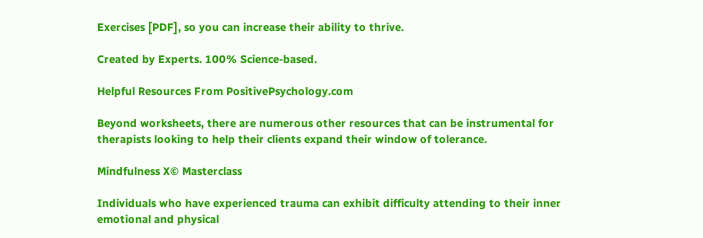Exercises [PDF], so you can increase their ability to thrive.

Created by Experts. 100% Science-based.

Helpful Resources From PositivePsychology.com

Beyond worksheets, there are numerous other resources that can be instrumental for therapists looking to help their clients expand their window of tolerance.

Mindfulness X© Masterclass

Individuals who have experienced trauma can exhibit difficulty attending to their inner emotional and physical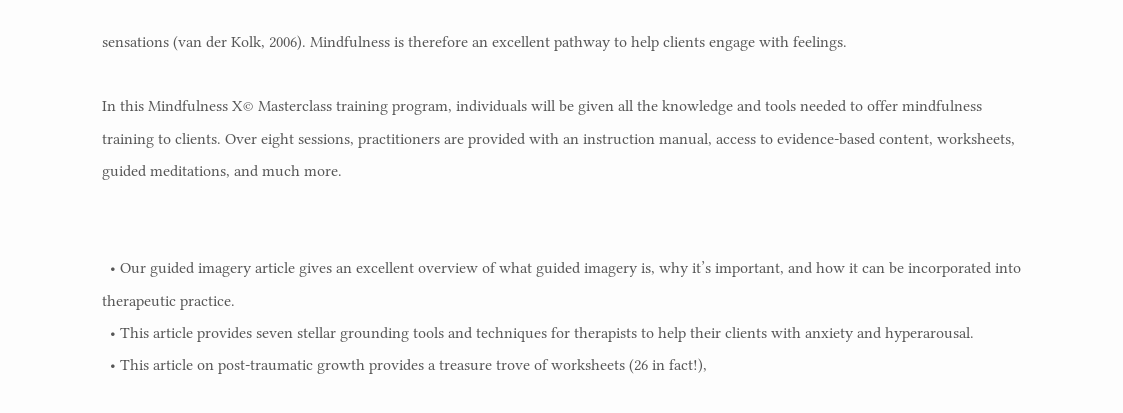sensations (van der Kolk, 2006). Mindfulness is therefore an excellent pathway to help clients engage with feelings.

In this Mindfulness X© Masterclass training program, individuals will be given all the knowledge and tools needed to offer mindfulness training to clients. Over eight sessions, practitioners are provided with an instruction manual, access to evidence-based content, worksheets, guided meditations, and much more.


  • Our guided imagery article gives an excellent overview of what guided imagery is, why it’s important, and how it can be incorporated into therapeutic practice.
  • This article provides seven stellar grounding tools and techniques for therapists to help their clients with anxiety and hyperarousal.
  • This article on post-traumatic growth provides a treasure trove of worksheets (26 in fact!),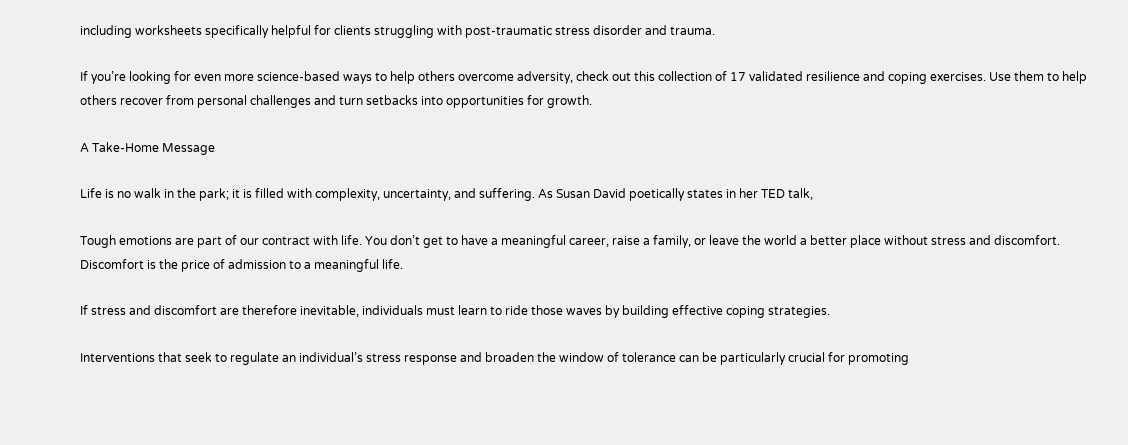including worksheets specifically helpful for clients struggling with post-traumatic stress disorder and trauma.

If you’re looking for even more science-based ways to help others overcome adversity, check out this collection of 17 validated resilience and coping exercises. Use them to help others recover from personal challenges and turn setbacks into opportunities for growth.

A Take-Home Message

Life is no walk in the park; it is filled with complexity, uncertainty, and suffering. As Susan David poetically states in her TED talk,

Tough emotions are part of our contract with life. You don’t get to have a meaningful career, raise a family, or leave the world a better place without stress and discomfort. Discomfort is the price of admission to a meaningful life.

If stress and discomfort are therefore inevitable, individuals must learn to ride those waves by building effective coping strategies.

Interventions that seek to regulate an individual’s stress response and broaden the window of tolerance can be particularly crucial for promoting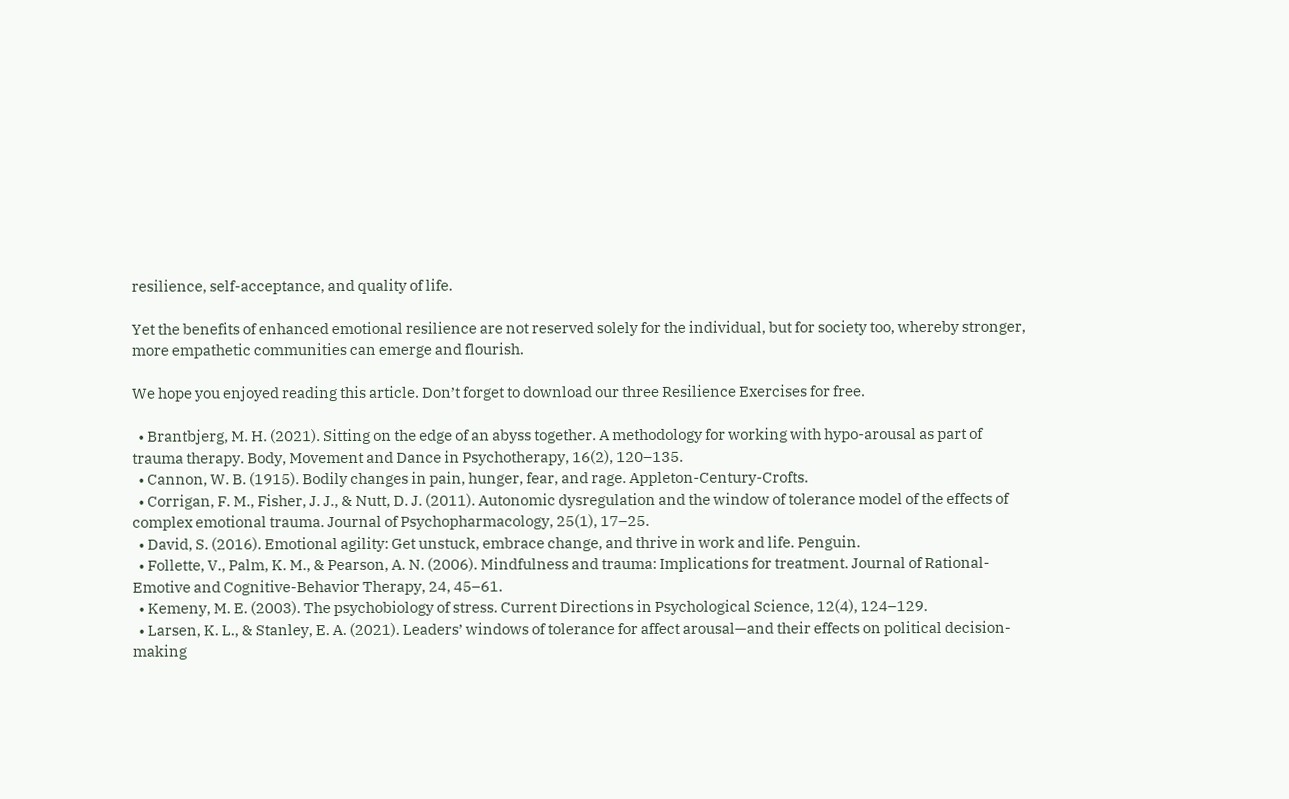resilience, self-acceptance, and quality of life.

Yet the benefits of enhanced emotional resilience are not reserved solely for the individual, but for society too, whereby stronger, more empathetic communities can emerge and flourish.

We hope you enjoyed reading this article. Don’t forget to download our three Resilience Exercises for free.

  • Brantbjerg, M. H. (2021). Sitting on the edge of an abyss together. A methodology for working with hypo-arousal as part of trauma therapy. Body, Movement and Dance in Psychotherapy, 16(2), 120–135.
  • Cannon, W. B. (1915). Bodily changes in pain, hunger, fear, and rage. Appleton-Century-Crofts.
  • Corrigan, F. M., Fisher, J. J., & Nutt, D. J. (2011). Autonomic dysregulation and the window of tolerance model of the effects of complex emotional trauma. Journal of Psychopharmacology, 25(1), 17–25.
  • David, S. (2016). Emotional agility: Get unstuck, embrace change, and thrive in work and life. Penguin.
  • Follette, V., Palm, K. M., & Pearson, A. N. (2006). Mindfulness and trauma: Implications for treatment. Journal of Rational-Emotive and Cognitive-Behavior Therapy, 24, 45–61.
  • Kemeny, M. E. (2003). The psychobiology of stress. Current Directions in Psychological Science, 12(4), 124–129.
  • Larsen, K. L., & Stanley, E. A. (2021). Leaders’ windows of tolerance for affect arousal—and their effects on political decision-making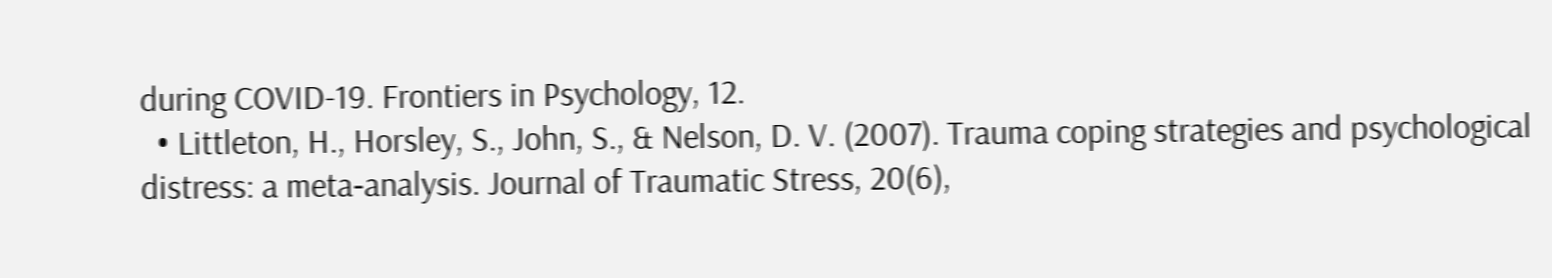during COVID-19. Frontiers in Psychology, 12.
  • Littleton, H., Horsley, S., John, S., & Nelson, D. V. (2007). Trauma coping strategies and psychological distress: a meta‐analysis. Journal of Traumatic Stress, 20(6),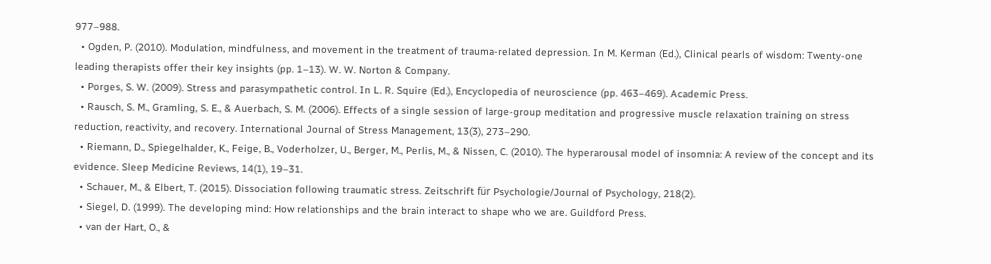977–988.
  • Ogden, P. (2010). Modulation, mindfulness, and movement in the treatment of trauma-related depression. In M. Kerman (Ed.), Clinical pearls of wisdom: Twenty-one leading therapists offer their key insights (pp. 1–13). W. W. Norton & Company.
  • Porges, S. W. (2009). Stress and parasympathetic control. In L. R. Squire (Ed.), Encyclopedia of neuroscience (pp. 463–469). Academic Press.
  • Rausch, S. M., Gramling, S. E., & Auerbach, S. M. (2006). Effects of a single session of large-group meditation and progressive muscle relaxation training on stress reduction, reactivity, and recovery. International Journal of Stress Management, 13(3), 273–290.
  • Riemann, D., Spiegelhalder, K., Feige, B., Voderholzer, U., Berger, M., Perlis, M., & Nissen, C. (2010). The hyperarousal model of insomnia: A review of the concept and its evidence. Sleep Medicine Reviews, 14(1), 19–31.
  • Schauer, M., & Elbert, T. (2015). Dissociation following traumatic stress. Zeitschrift für Psychologie/Journal of Psychology, 218(2).
  • Siegel, D. (1999). The developing mind: How relationships and the brain interact to shape who we are. Guildford Press.
  • van der Hart, O., &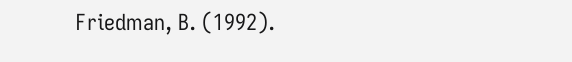Friedman, B. (1992).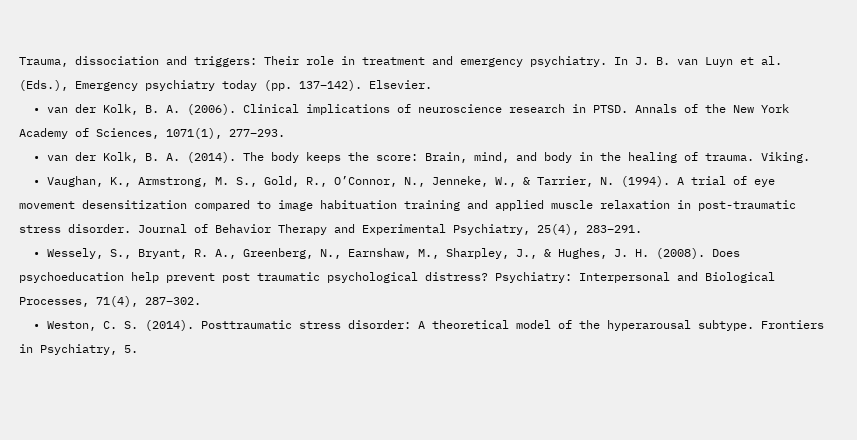Trauma, dissociation and triggers: Their role in treatment and emergency psychiatry. In J. B. van Luyn et al. (Eds.), Emergency psychiatry today (pp. 137–142). Elsevier.
  • van der Kolk, B. A. (2006). Clinical implications of neuroscience research in PTSD. Annals of the New York Academy of Sciences, 1071(1), 277–293.
  • van der Kolk, B. A. (2014). The body keeps the score: Brain, mind, and body in the healing of trauma. Viking.
  • Vaughan, K., Armstrong, M. S., Gold, R., O’Connor, N., Jenneke, W., & Tarrier, N. (1994). A trial of eye movement desensitization compared to image habituation training and applied muscle relaxation in post-traumatic stress disorder. Journal of Behavior Therapy and Experimental Psychiatry, 25(4), 283–291.
  • Wessely, S., Bryant, R. A., Greenberg, N., Earnshaw, M., Sharpley, J., & Hughes, J. H. (2008). Does psychoeducation help prevent post traumatic psychological distress? Psychiatry: Interpersonal and Biological Processes, 71(4), 287–302.
  • Weston, C. S. (2014). Posttraumatic stress disorder: A theoretical model of the hyperarousal subtype. Frontiers in Psychiatry, 5.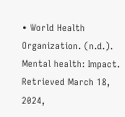• World Health Organization. (n.d.). Mental health: Impact. Retrieved March 18, 2024,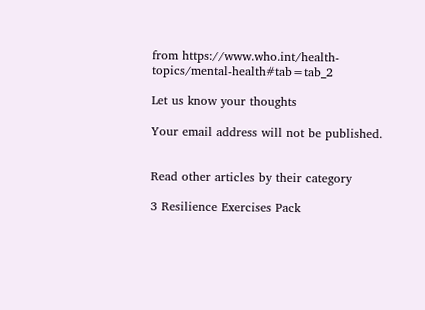from https://www.who.int/health-topics/mental-health#tab=tab_2

Let us know your thoughts

Your email address will not be published.


Read other articles by their category

3 Resilience Exercises Pack